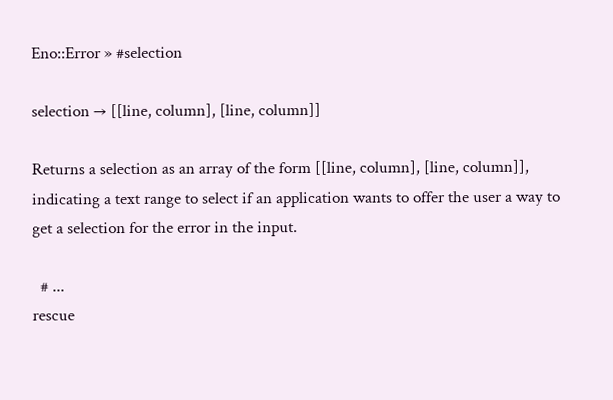Eno::Error » #selection

selection → [[line, column], [line, column]]

Returns a selection as an array of the form [[line, column], [line, column]], indicating a text range to select if an application wants to offer the user a way to get a selection for the error in the input.

  # ...
rescue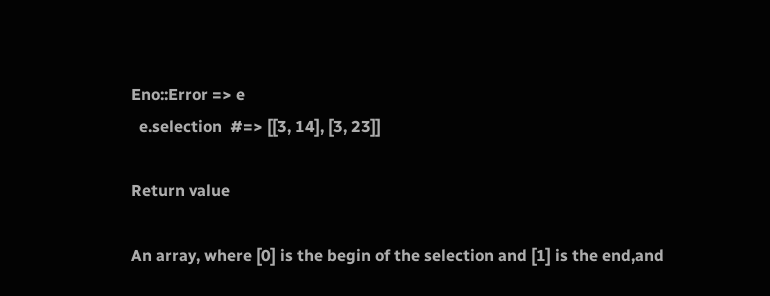Eno::Error => e
  e.selection  #=> [[3, 14], [3, 23]]

Return value

An array, where [0] is the begin of the selection and [1] is the end,and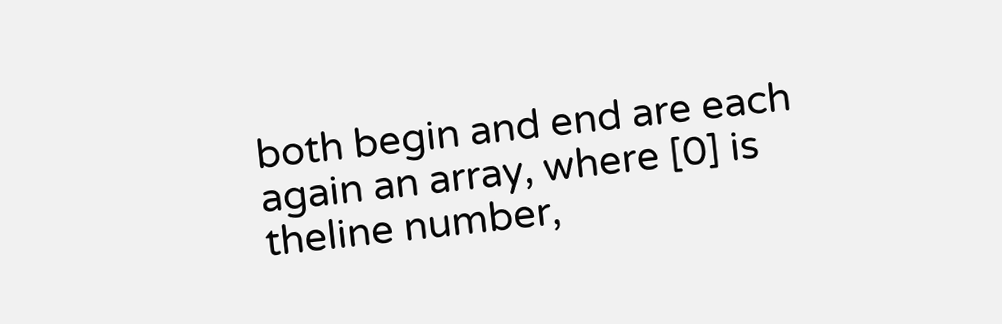both begin and end are each again an array, where [0] is theline number,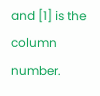and [1] is the column number.